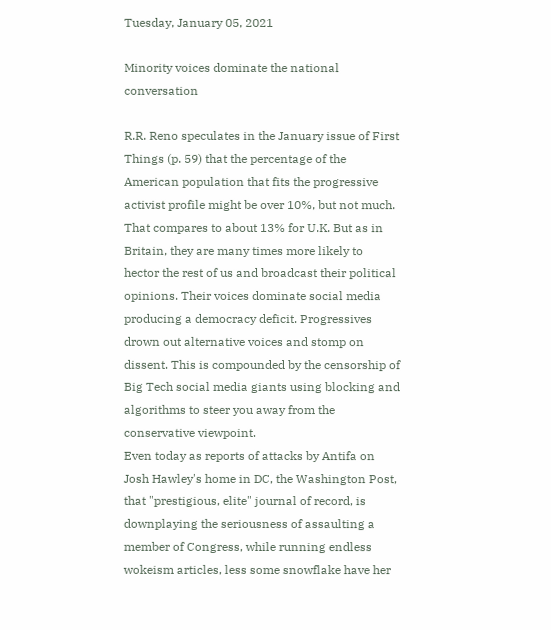Tuesday, January 05, 2021

Minority voices dominate the national conversation

R.R. Reno speculates in the January issue of First Things (p. 59) that the percentage of the American population that fits the progressive activist profile might be over 10%, but not much. That compares to about 13% for U.K. But as in Britain, they are many times more likely to hector the rest of us and broadcast their political opinions. Their voices dominate social media producing a democracy deficit. Progressives drown out alternative voices and stomp on dissent. This is compounded by the censorship of Big Tech social media giants using blocking and algorithms to steer you away from the conservative viewpoint.
Even today as reports of attacks by Antifa on Josh Hawley's home in DC, the Washington Post, that "prestigious, elite" journal of record, is downplaying the seriousness of assaulting a member of Congress, while running endless wokeism articles, less some snowflake have her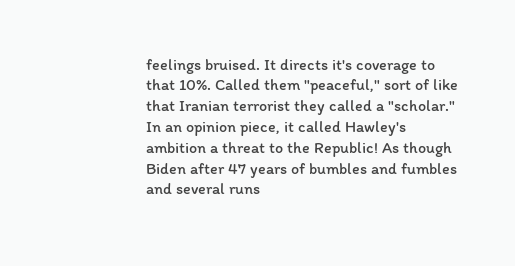feelings bruised. It directs it's coverage to that 10%. Called them "peaceful," sort of like that Iranian terrorist they called a "scholar." In an opinion piece, it called Hawley's ambition a threat to the Republic! As though Biden after 47 years of bumbles and fumbles and several runs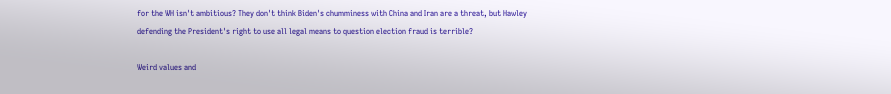for the WH isn't ambitious? They don't think Biden's chumminess with China and Iran are a threat, but Hawley defending the President's right to use all legal means to question election fraud is terrible?

Weird values and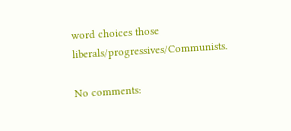word choices those liberals/progressives/Communists.

No comments: